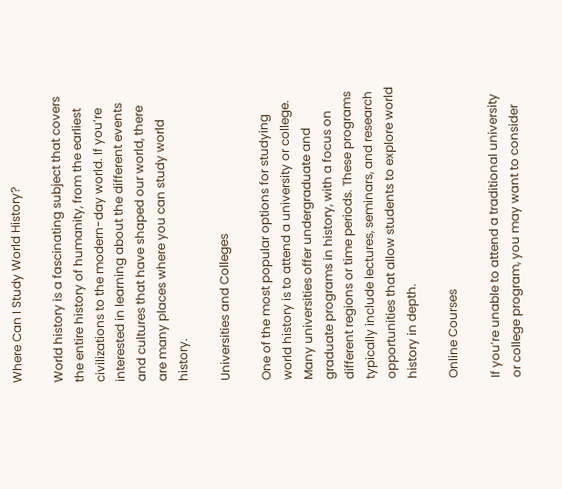Where Can I Study World History?

World history is a fascinating subject that covers the entire history of humanity, from the earliest civilizations to the modern-day world. If you’re interested in learning about the different events and cultures that have shaped our world, there are many places where you can study world history.

Universities and Colleges

One of the most popular options for studying world history is to attend a university or college. Many universities offer undergraduate and graduate programs in history, with a focus on different regions or time periods. These programs typically include lectures, seminars, and research opportunities that allow students to explore world history in depth.

Online Courses

If you’re unable to attend a traditional university or college program, you may want to consider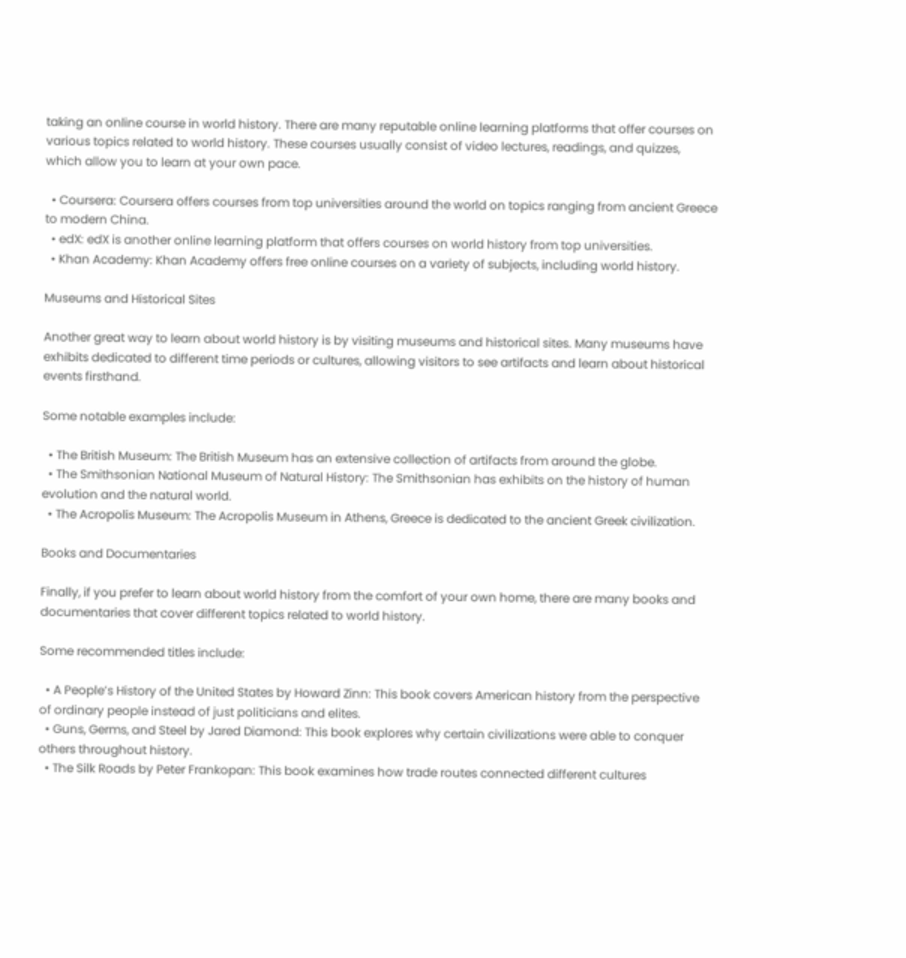taking an online course in world history. There are many reputable online learning platforms that offer courses on various topics related to world history. These courses usually consist of video lectures, readings, and quizzes, which allow you to learn at your own pace.

  • Coursera: Coursera offers courses from top universities around the world on topics ranging from ancient Greece to modern China.
  • edX: edX is another online learning platform that offers courses on world history from top universities.
  • Khan Academy: Khan Academy offers free online courses on a variety of subjects, including world history.

Museums and Historical Sites

Another great way to learn about world history is by visiting museums and historical sites. Many museums have exhibits dedicated to different time periods or cultures, allowing visitors to see artifacts and learn about historical events firsthand.

Some notable examples include:

  • The British Museum: The British Museum has an extensive collection of artifacts from around the globe.
  • The Smithsonian National Museum of Natural History: The Smithsonian has exhibits on the history of human evolution and the natural world.
  • The Acropolis Museum: The Acropolis Museum in Athens, Greece is dedicated to the ancient Greek civilization.

Books and Documentaries

Finally, if you prefer to learn about world history from the comfort of your own home, there are many books and documentaries that cover different topics related to world history.

Some recommended titles include:

  • A People’s History of the United States by Howard Zinn: This book covers American history from the perspective of ordinary people instead of just politicians and elites.
  • Guns, Germs, and Steel by Jared Diamond: This book explores why certain civilizations were able to conquer others throughout history.
  • The Silk Roads by Peter Frankopan: This book examines how trade routes connected different cultures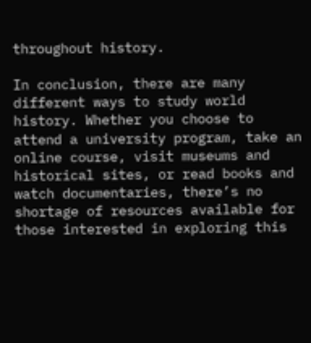throughout history.

In conclusion, there are many different ways to study world history. Whether you choose to attend a university program, take an online course, visit museums and historical sites, or read books and watch documentaries, there’s no shortage of resources available for those interested in exploring this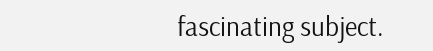fascinating subject.